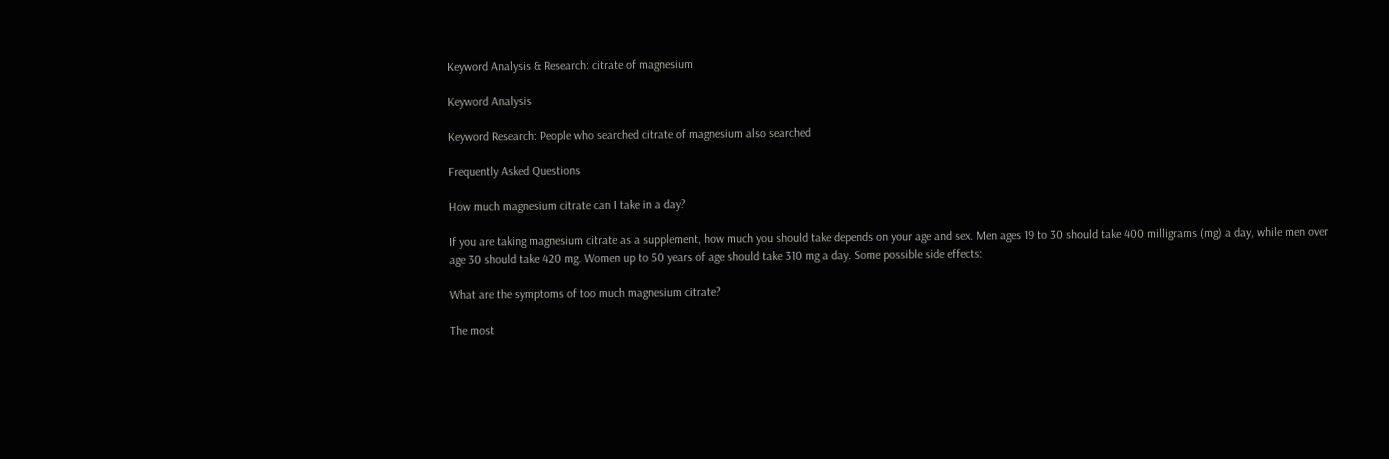Keyword Analysis & Research: citrate of magnesium

Keyword Analysis

Keyword Research: People who searched citrate of magnesium also searched

Frequently Asked Questions

How much magnesium citrate can I take in a day?

If you are taking magnesium citrate as a supplement, how much you should take depends on your age and sex. Men ages 19 to 30 should take 400 milligrams (mg) a day, while men over age 30 should take 420 mg. Women up to 50 years of age should take 310 mg a day. Some possible side effects:

What are the symptoms of too much magnesium citrate?

The most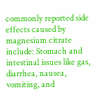commonly reported side effects caused by magnesium citrate include: Stomach and intestinal issues like gas, diarrhea, nausea, vomiting, and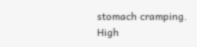stomach cramping. High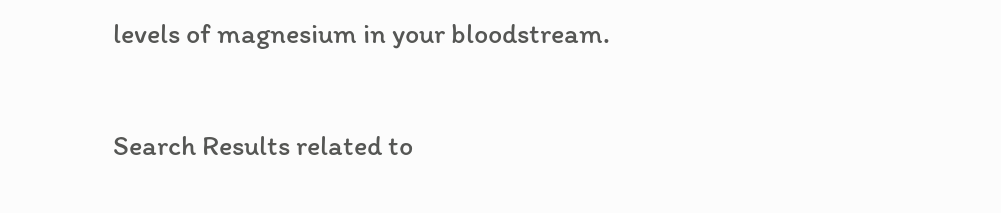levels of magnesium in your bloodstream.

Search Results related to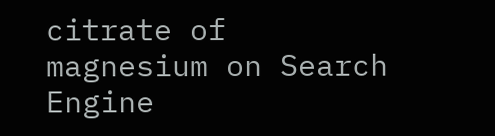citrate of magnesium on Search Engine